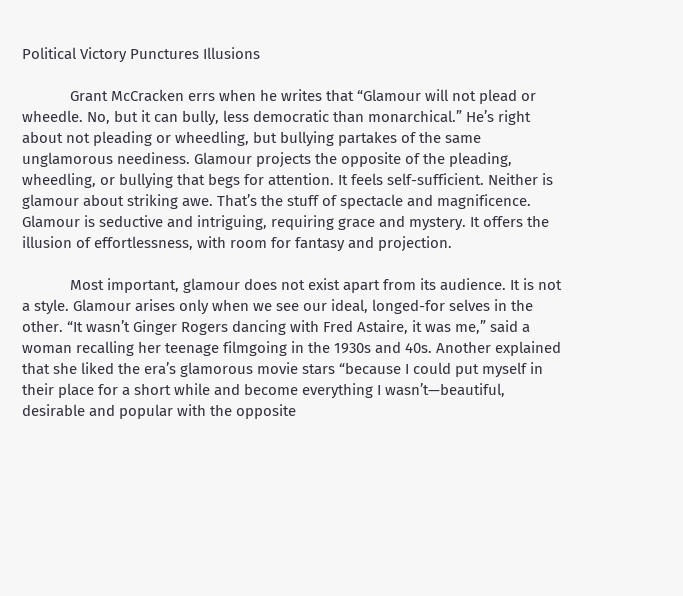Political Victory Punctures Illusions

            Grant McCracken errs when he writes that “Glamour will not plead or wheedle. No, but it can bully, less democratic than monarchical.” He’s right about not pleading or wheedling, but bullying partakes of the same unglamorous neediness. Glamour projects the opposite of the pleading, wheedling, or bullying that begs for attention. It feels self-sufficient. Neither is glamour about striking awe. That’s the stuff of spectacle and magnificence. Glamour is seductive and intriguing, requiring grace and mystery. It offers the illusion of effortlessness, with room for fantasy and projection.

            Most important, glamour does not exist apart from its audience. It is not a style. Glamour arises only when we see our ideal, longed-for selves in the other. “It wasn’t Ginger Rogers dancing with Fred Astaire, it was me,” said a woman recalling her teenage filmgoing in the 1930s and 40s. Another explained that she liked the era’s glamorous movie stars “because I could put myself in their place for a short while and become everything I wasn’t—beautiful, desirable and popular with the opposite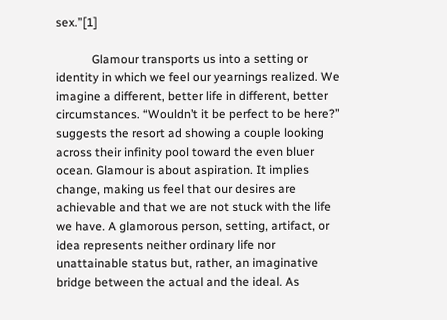sex.”[1]

            Glamour transports us into a setting or identity in which we feel our yearnings realized. We imagine a different, better life in different, better circumstances. “Wouldn’t it be perfect to be here?” suggests the resort ad showing a couple looking across their infinity pool toward the even bluer ocean. Glamour is about aspiration. It implies change, making us feel that our desires are achievable and that we are not stuck with the life we have. A glamorous person, setting, artifact, or idea represents neither ordinary life nor unattainable status but, rather, an imaginative bridge between the actual and the ideal. As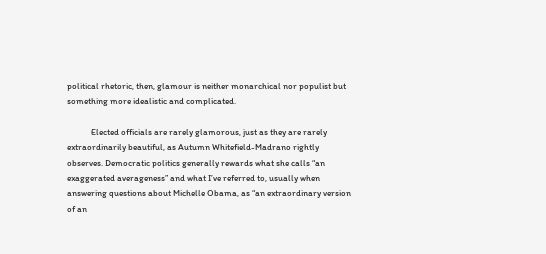political rhetoric, then, glamour is neither monarchical nor populist but something more idealistic and complicated.

            Elected officials are rarely glamorous, just as they are rarely extraordinarily beautiful, as Autumn Whitefield-Madrano rightly observes. Democratic politics generally rewards what she calls “an exaggerated averageness” and what I’ve referred to, usually when answering questions about Michelle Obama, as “an extraordinary version of an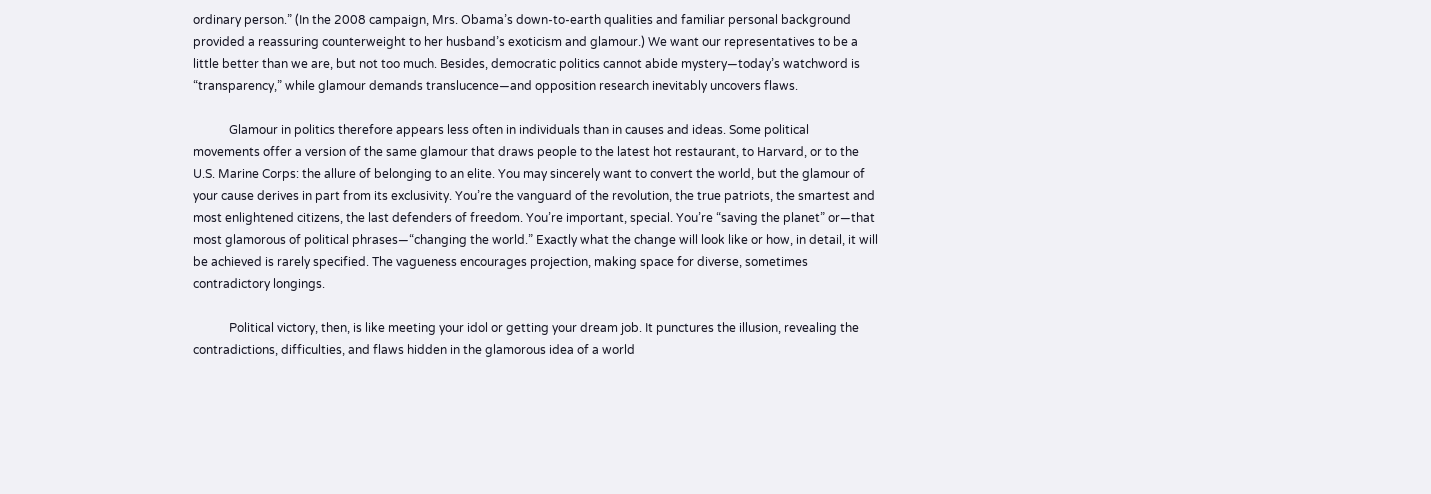ordinary person.” (In the 2008 campaign, Mrs. Obama’s down-to-earth qualities and familiar personal background provided a reassuring counterweight to her husband’s exoticism and glamour.) We want our representatives to be a little better than we are, but not too much. Besides, democratic politics cannot abide mystery—today’s watchword is “transparency,” while glamour demands translucence—and opposition research inevitably uncovers flaws.

            Glamour in politics therefore appears less often in individuals than in causes and ideas. Some political movements offer a version of the same glamour that draws people to the latest hot restaurant, to Harvard, or to the U.S. Marine Corps: the allure of belonging to an elite. You may sincerely want to convert the world, but the glamour of your cause derives in part from its exclusivity. You’re the vanguard of the revolution, the true patriots, the smartest and most enlightened citizens, the last defenders of freedom. You’re important, special. You’re “saving the planet” or—that most glamorous of political phrases—“changing the world.” Exactly what the change will look like or how, in detail, it will be achieved is rarely specified. The vagueness encourages projection, making space for diverse, sometimes contradictory longings.

            Political victory, then, is like meeting your idol or getting your dream job. It punctures the illusion, revealing the contradictions, difficulties, and flaws hidden in the glamorous idea of a world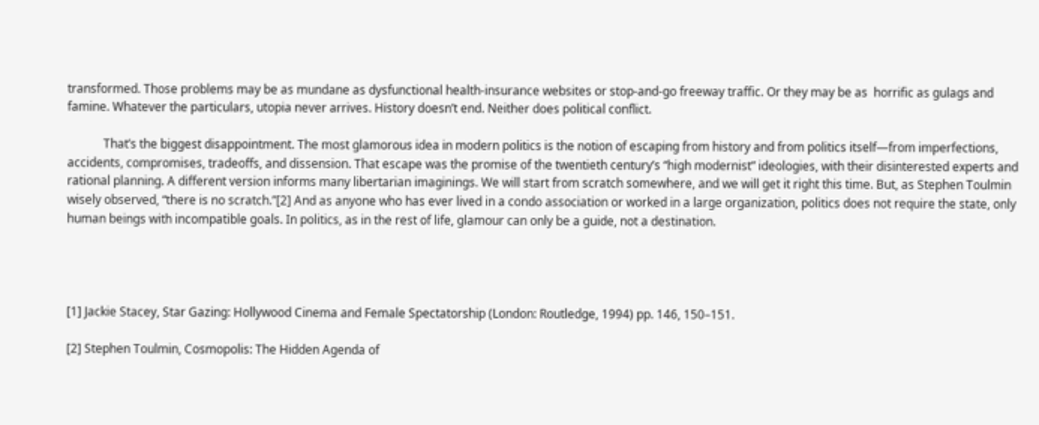transformed. Those problems may be as mundane as dysfunctional health-insurance websites or stop-and-go freeway traffic. Or they may be as  horrific as gulags and famine. Whatever the particulars, utopia never arrives. History doesn’t end. Neither does political conflict.

            That’s the biggest disappointment. The most glamorous idea in modern politics is the notion of escaping from history and from politics itself—from imperfections, accidents, compromises, tradeoffs, and dissension. That escape was the promise of the twentieth century’s “high modernist” ideologies, with their disinterested experts and rational planning. A different version informs many libertarian imaginings. We will start from scratch somewhere, and we will get it right this time. But, as Stephen Toulmin wisely observed, “there is no scratch.”[2] And as anyone who has ever lived in a condo association or worked in a large organization, politics does not require the state, only human beings with incompatible goals. In politics, as in the rest of life, glamour can only be a guide, not a destination.




[1] Jackie Stacey, Star Gazing: Hollywood Cinema and Female Spectatorship (London: Routledge, 1994) pp. 146, 150–151.

[2] Stephen Toulmin, Cosmopolis: The Hidden Agenda of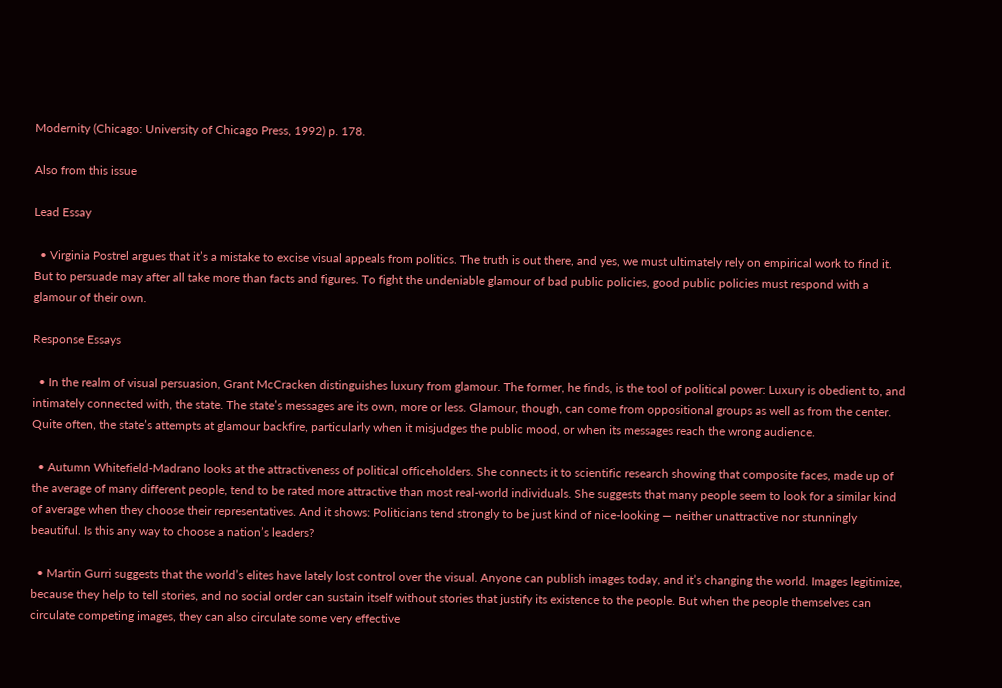Modernity (Chicago: University of Chicago Press, 1992) p. 178.

Also from this issue

Lead Essay

  • Virginia Postrel argues that it’s a mistake to excise visual appeals from politics. The truth is out there, and yes, we must ultimately rely on empirical work to find it. But to persuade may after all take more than facts and figures. To fight the undeniable glamour of bad public policies, good public policies must respond with a glamour of their own.

Response Essays

  • In the realm of visual persuasion, Grant McCracken distinguishes luxury from glamour. The former, he finds, is the tool of political power: Luxury is obedient to, and intimately connected with, the state. The state’s messages are its own, more or less. Glamour, though, can come from oppositional groups as well as from the center. Quite often, the state’s attempts at glamour backfire, particularly when it misjudges the public mood, or when its messages reach the wrong audience.

  • Autumn Whitefield-Madrano looks at the attractiveness of political officeholders. She connects it to scientific research showing that composite faces, made up of the average of many different people, tend to be rated more attractive than most real-world individuals. She suggests that many people seem to look for a similar kind of average when they choose their representatives. And it shows: Politicians tend strongly to be just kind of nice-looking — neither unattractive nor stunningly beautiful. Is this any way to choose a nation’s leaders?

  • Martin Gurri suggests that the world’s elites have lately lost control over the visual. Anyone can publish images today, and it’s changing the world. Images legitimize, because they help to tell stories, and no social order can sustain itself without stories that justify its existence to the people. But when the people themselves can circulate competing images, they can also circulate some very effective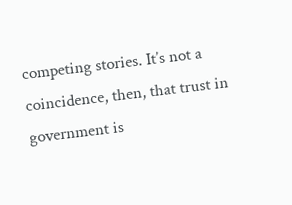competing stories. It’s not a coincidence, then, that trust in government is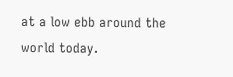at a low ebb around the world today.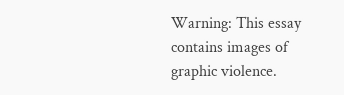Warning: This essay contains images of graphic violence.